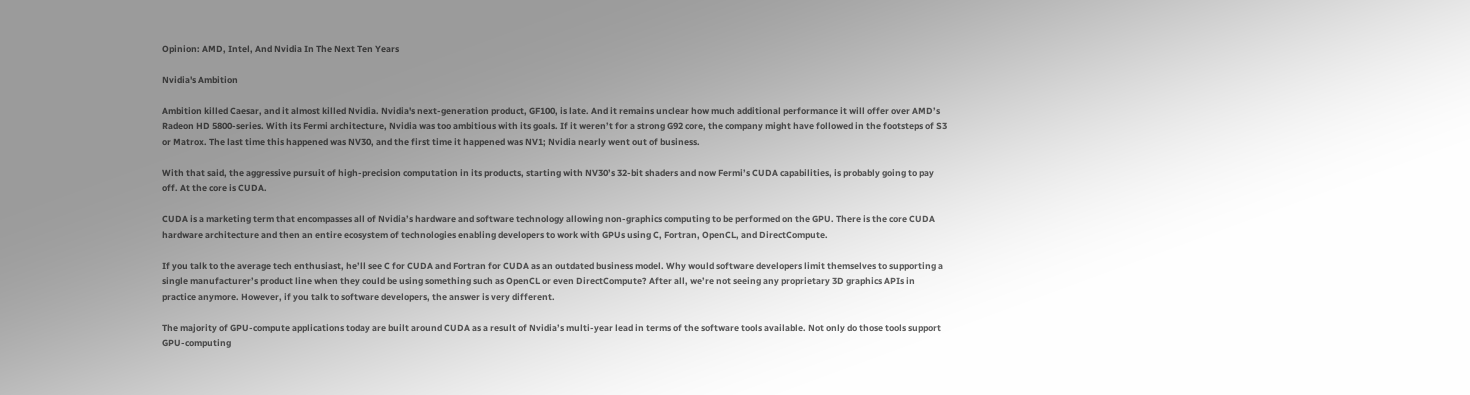Opinion: AMD, Intel, And Nvidia In The Next Ten Years

Nvidia's Ambition

Ambition killed Caesar, and it almost killed Nvidia. Nvidia's next-generation product, GF100, is late. And it remains unclear how much additional performance it will offer over AMD’s Radeon HD 5800-series. With its Fermi architecture, Nvidia was too ambitious with its goals. If it weren’t for a strong G92 core, the company might have followed in the footsteps of S3 or Matrox. The last time this happened was NV30, and the first time it happened was NV1; Nvidia nearly went out of business.

With that said, the aggressive pursuit of high-precision computation in its products, starting with NV30’s 32-bit shaders and now Fermi’s CUDA capabilities, is probably going to pay off. At the core is CUDA.

CUDA is a marketing term that encompasses all of Nvidia’s hardware and software technology allowing non-graphics computing to be performed on the GPU. There is the core CUDA hardware architecture and then an entire ecosystem of technologies enabling developers to work with GPUs using C, Fortran, OpenCL, and DirectCompute.

If you talk to the average tech enthusiast, he’ll see C for CUDA and Fortran for CUDA as an outdated business model. Why would software developers limit themselves to supporting a single manufacturer’s product line when they could be using something such as OpenCL or even DirectCompute? After all, we’re not seeing any proprietary 3D graphics APIs in practice anymore. However, if you talk to software developers, the answer is very different.

The majority of GPU-compute applications today are built around CUDA as a result of Nvidia’s multi-year lead in terms of the software tools available. Not only do those tools support GPU-computing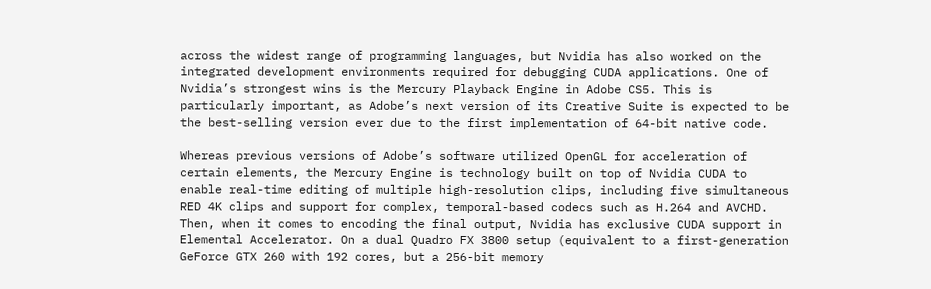across the widest range of programming languages, but Nvidia has also worked on the integrated development environments required for debugging CUDA applications. One of Nvidia’s strongest wins is the Mercury Playback Engine in Adobe CS5. This is particularly important, as Adobe’s next version of its Creative Suite is expected to be the best-selling version ever due to the first implementation of 64-bit native code.

Whereas previous versions of Adobe’s software utilized OpenGL for acceleration of certain elements, the Mercury Engine is technology built on top of Nvidia CUDA to enable real-time editing of multiple high-resolution clips, including five simultaneous RED 4K clips and support for complex, temporal-based codecs such as H.264 and AVCHD. Then, when it comes to encoding the final output, Nvidia has exclusive CUDA support in Elemental Accelerator. On a dual Quadro FX 3800 setup (equivalent to a first-generation GeForce GTX 260 with 192 cores, but a 256-bit memory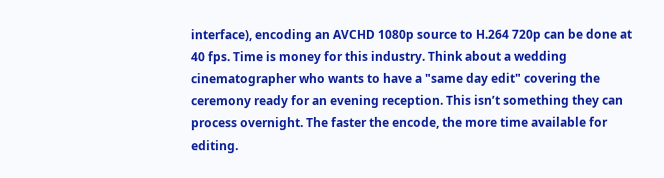interface), encoding an AVCHD 1080p source to H.264 720p can be done at 40 fps. Time is money for this industry. Think about a wedding cinematographer who wants to have a "same day edit" covering the ceremony ready for an evening reception. This isn’t something they can process overnight. The faster the encode, the more time available for editing.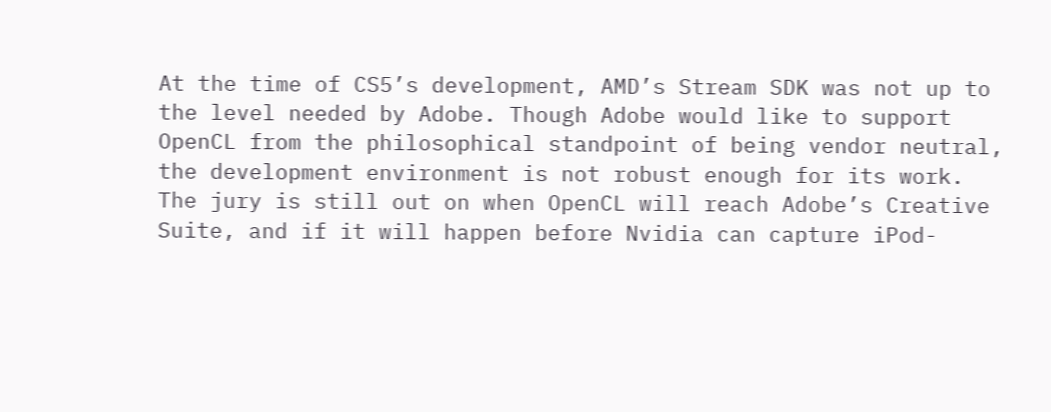At the time of CS5’s development, AMD’s Stream SDK was not up to the level needed by Adobe. Though Adobe would like to support OpenCL from the philosophical standpoint of being vendor neutral, the development environment is not robust enough for its work. The jury is still out on when OpenCL will reach Adobe’s Creative Suite, and if it will happen before Nvidia can capture iPod-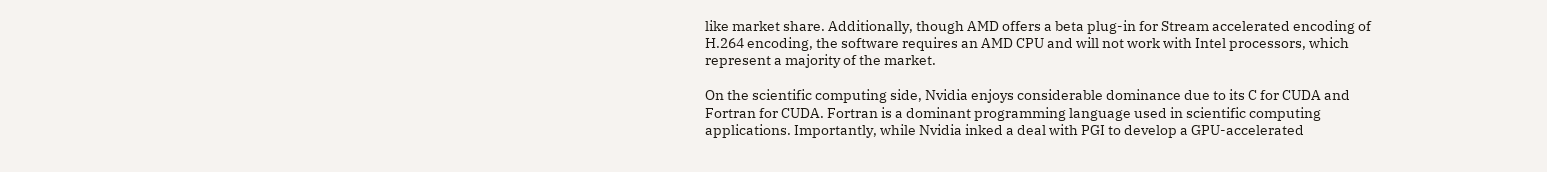like market share. Additionally, though AMD offers a beta plug-in for Stream accelerated encoding of H.264 encoding, the software requires an AMD CPU and will not work with Intel processors, which represent a majority of the market.

On the scientific computing side, Nvidia enjoys considerable dominance due to its C for CUDA and Fortran for CUDA. Fortran is a dominant programming language used in scientific computing applications. Importantly, while Nvidia inked a deal with PGI to develop a GPU-accelerated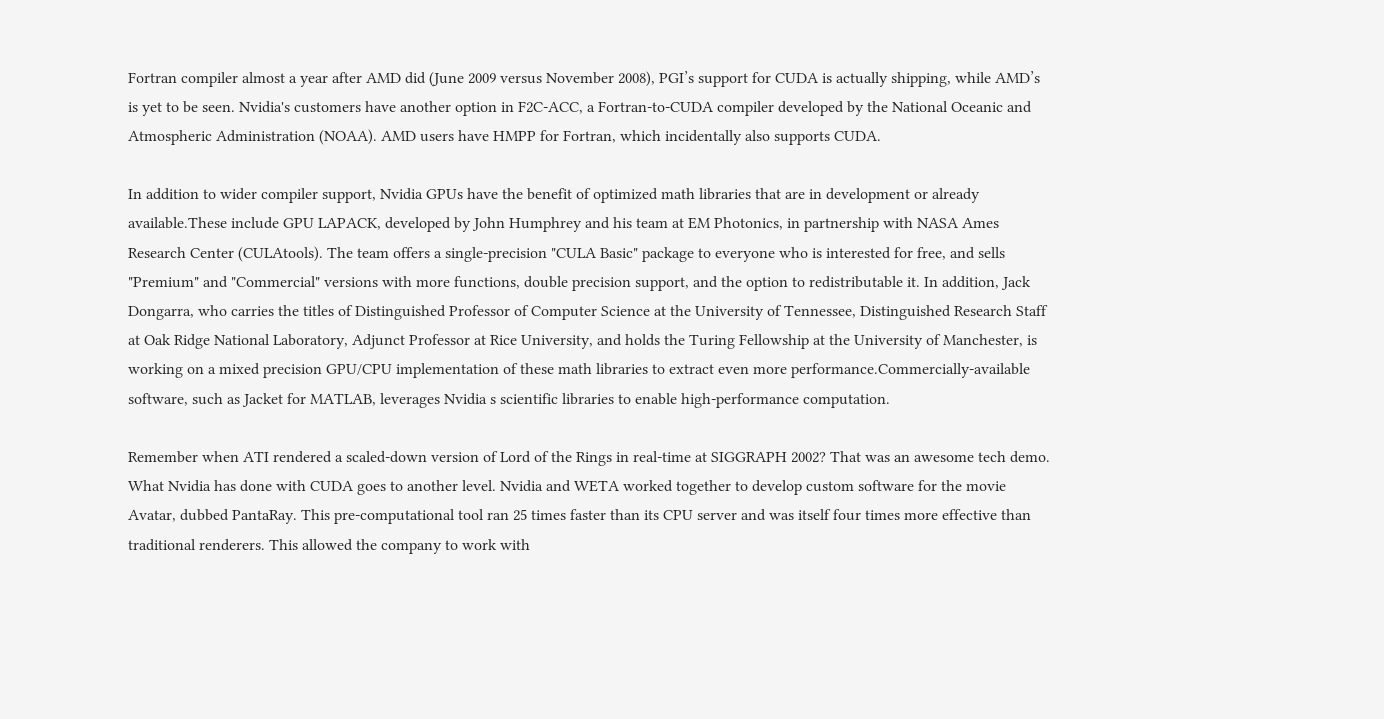Fortran compiler almost a year after AMD did (June 2009 versus November 2008), PGI’s support for CUDA is actually shipping, while AMD’s is yet to be seen. Nvidia's customers have another option in F2C-ACC, a Fortran-to-CUDA compiler developed by the National Oceanic and Atmospheric Administration (NOAA). AMD users have HMPP for Fortran, which incidentally also supports CUDA.

In addition to wider compiler support, Nvidia GPUs have the benefit of optimized math libraries that are in development or already available.These include GPU LAPACK, developed by John Humphrey and his team at EM Photonics, in partnership with NASA Ames Research Center (CULAtools). The team offers a single-precision "CULA Basic" package to everyone who is interested for free, and sells "Premium" and "Commercial" versions with more functions, double precision support, and the option to redistributable it. In addition, Jack Dongarra, who carries the titles of Distinguished Professor of Computer Science at the University of Tennessee, Distinguished Research Staff at Oak Ridge National Laboratory, Adjunct Professor at Rice University, and holds the Turing Fellowship at the University of Manchester, is working on a mixed precision GPU/CPU implementation of these math libraries to extract even more performance.Commercially-available software, such as Jacket for MATLAB, leverages Nvidia s scientific libraries to enable high-performance computation.

Remember when ATI rendered a scaled-down version of Lord of the Rings in real-time at SIGGRAPH 2002? That was an awesome tech demo. What Nvidia has done with CUDA goes to another level. Nvidia and WETA worked together to develop custom software for the movie Avatar, dubbed PantaRay. This pre-computational tool ran 25 times faster than its CPU server and was itself four times more effective than traditional renderers. This allowed the company to work with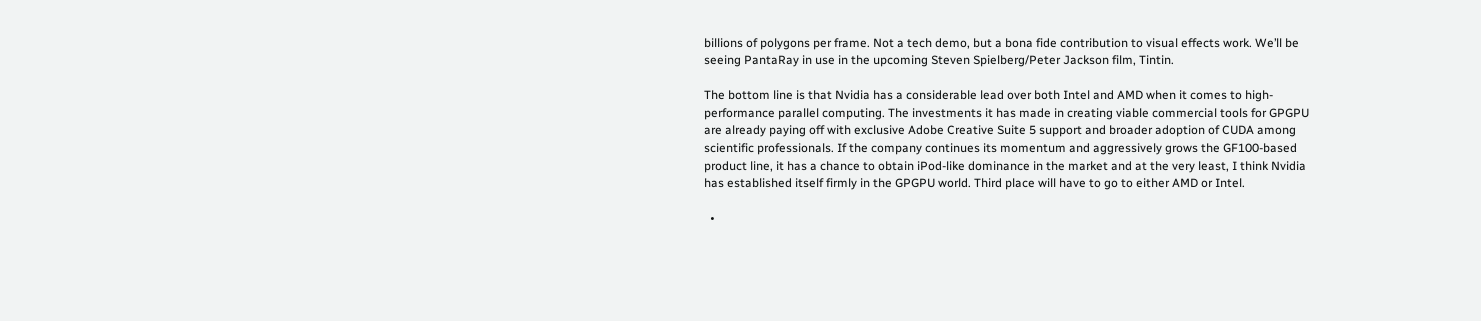billions of polygons per frame. Not a tech demo, but a bona fide contribution to visual effects work. We’ll be seeing PantaRay in use in the upcoming Steven Spielberg/Peter Jackson film, Tintin.

The bottom line is that Nvidia has a considerable lead over both Intel and AMD when it comes to high-performance parallel computing. The investments it has made in creating viable commercial tools for GPGPU are already paying off with exclusive Adobe Creative Suite 5 support and broader adoption of CUDA among scientific professionals. If the company continues its momentum and aggressively grows the GF100-based product line, it has a chance to obtain iPod-like dominance in the market and at the very least, I think Nvidia has established itself firmly in the GPGPU world. Third place will have to go to either AMD or Intel.

  •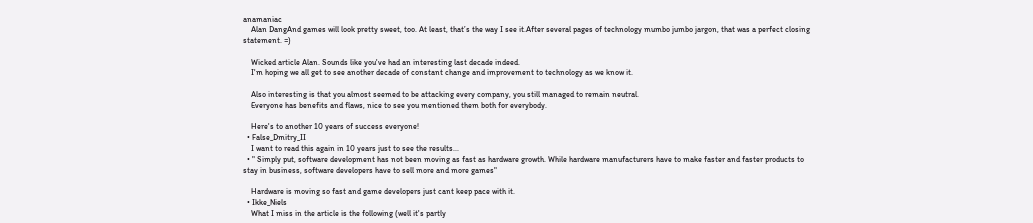anamaniac
    Alan DangAnd games will look pretty sweet, too. At least, that’s the way I see it.After several pages of technology mumbo jumbo jargon, that was a perfect closing statement. =)

    Wicked article Alan. Sounds like you've had an interesting last decade indeed.
    I'm hoping we all get to see another decade of constant change and improvement to technology as we know it.

    Also interesting is that you almost seemed to be attacking every company, you still managed to remain neutral.
    Everyone has benefits and flaws, nice to see you mentioned them both for everybody.

    Here's to another 10 years of success everyone!
  • False_Dmitry_II
    I want to read this again in 10 years just to see the results...
  • " Simply put, software development has not been moving as fast as hardware growth. While hardware manufacturers have to make faster and faster products to stay in business, software developers have to sell more and more games"

    Hardware is moving so fast and game developers just cant keep pace with it.
  • Ikke_Niels
    What I miss in the article is the following (well it's partly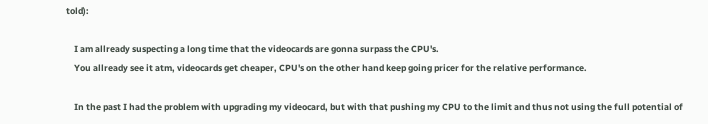told):

    I am allready suspecting a long time that the videocards are gonna surpass the CPU's.
    You allready see it atm, videocards get cheaper, CPU's on the other hand keep going pricer for the relative performance.

    In the past I had the problem with upgrading my videocard, but with that pushing my CPU to the limit and thus not using the full potential of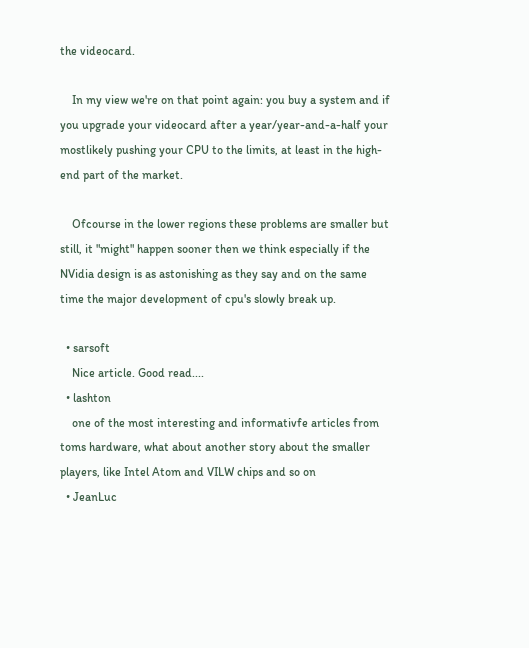the videocard.

    In my view we're on that point again: you buy a system and if you upgrade your videocard after a year/year-and-a-half your mostlikely pushing your CPU to the limits, at least in the high-end part of the market.

    Ofcourse in the lower regions these problems are smaller but still, it "might" happen sooner then we think especially if the NVidia design is as astonishing as they say and on the same time the major development of cpu's slowly break up.

  • sarsoft
    Nice article. Good read....
  • lashton
    one of the most interesting and informativfe articles from toms hardware, what about another story about the smaller players, like Intel Atom and VILW chips and so on
  • JeanLuc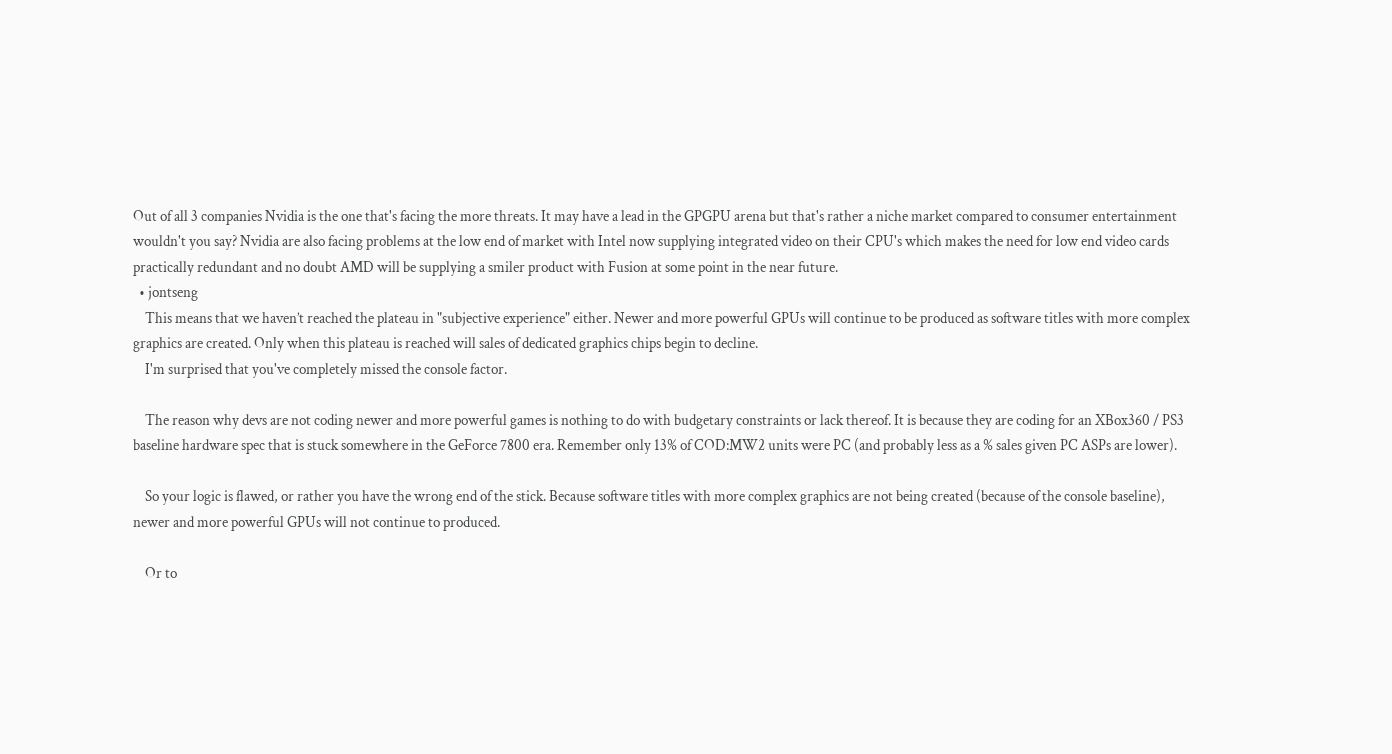Out of all 3 companies Nvidia is the one that's facing the more threats. It may have a lead in the GPGPU arena but that's rather a niche market compared to consumer entertainment wouldn't you say? Nvidia are also facing problems at the low end of market with Intel now supplying integrated video on their CPU's which makes the need for low end video cards practically redundant and no doubt AMD will be supplying a smiler product with Fusion at some point in the near future.
  • jontseng
    This means that we haven’t reached the plateau in "subjective experience" either. Newer and more powerful GPUs will continue to be produced as software titles with more complex graphics are created. Only when this plateau is reached will sales of dedicated graphics chips begin to decline.
    I'm surprised that you've completely missed the console factor.

    The reason why devs are not coding newer and more powerful games is nothing to do with budgetary constraints or lack thereof. It is because they are coding for an XBox360 / PS3 baseline hardware spec that is stuck somewhere in the GeForce 7800 era. Remember only 13% of COD:MW2 units were PC (and probably less as a % sales given PC ASPs are lower).

    So your logic is flawed, or rather you have the wrong end of the stick. Because software titles with more complex graphics are not being created (because of the console baseline), newer and more powerful GPUs will not continue to produced.

    Or to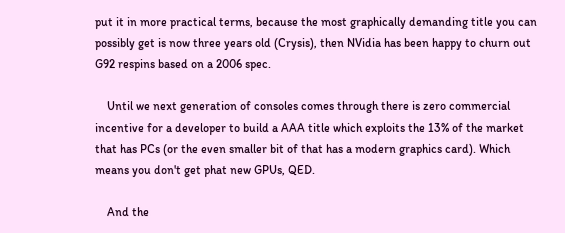put it in more practical terms, because the most graphically demanding title you can possibly get is now three years old (Crysis), then NVidia has been happy to churn out G92 respins based on a 2006 spec.

    Until we next generation of consoles comes through there is zero commercial incentive for a developer to build a AAA title which exploits the 13% of the market that has PCs (or the even smaller bit of that has a modern graphics card). Which means you don't get phat new GPUs, QED.

    And the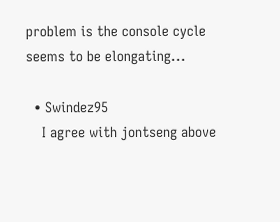problem is the console cycle seems to be elongating...

  • Swindez95
    I agree with jontseng above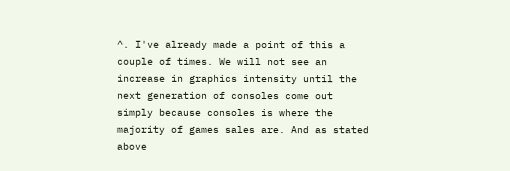^. I've already made a point of this a couple of times. We will not see an increase in graphics intensity until the next generation of consoles come out simply because consoles is where the majority of games sales are. And as stated above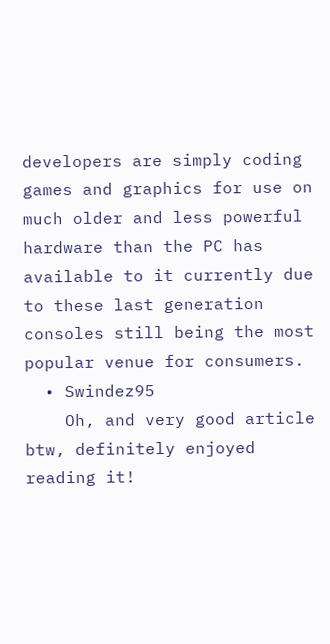developers are simply coding games and graphics for use on much older and less powerful hardware than the PC has available to it currently due to these last generation consoles still being the most popular venue for consumers.
  • Swindez95
    Oh, and very good article btw, definitely enjoyed reading it!